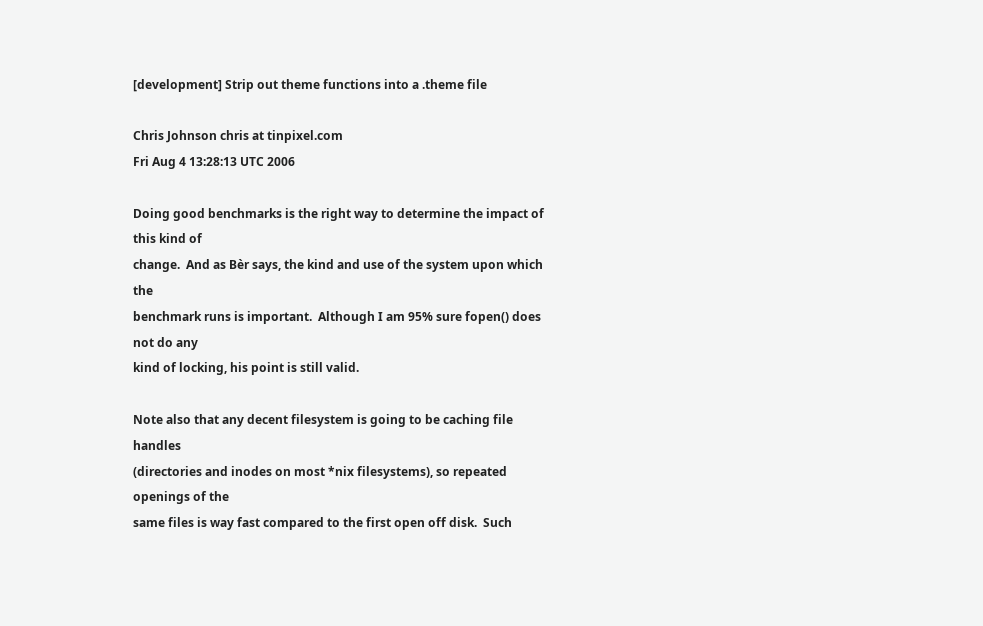[development] Strip out theme functions into a .theme file

Chris Johnson chris at tinpixel.com
Fri Aug 4 13:28:13 UTC 2006

Doing good benchmarks is the right way to determine the impact of this kind of
change.  And as Bèr says, the kind and use of the system upon which the
benchmark runs is important.  Although I am 95% sure fopen() does not do any
kind of locking, his point is still valid.

Note also that any decent filesystem is going to be caching file handles
(directories and inodes on most *nix filesystems), so repeated openings of the
same files is way fast compared to the first open off disk.  Such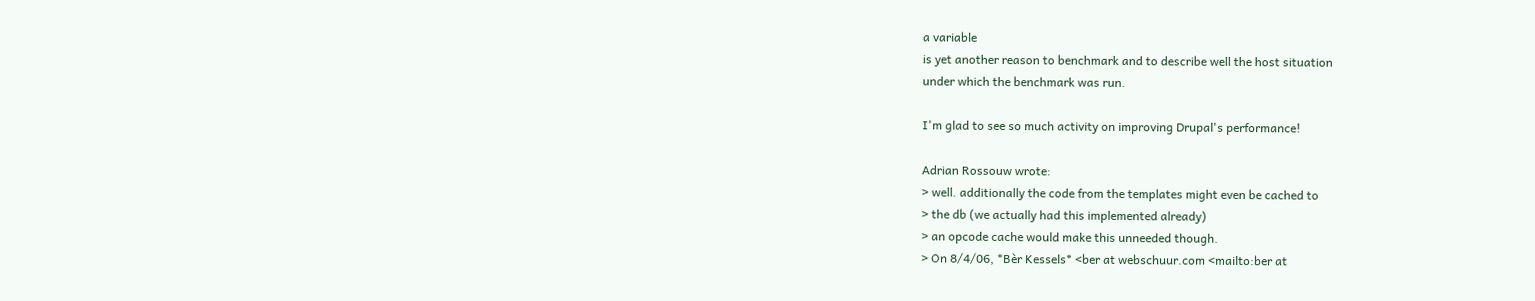a variable
is yet another reason to benchmark and to describe well the host situation
under which the benchmark was run.

I'm glad to see so much activity on improving Drupal's performance!

Adrian Rossouw wrote:
> well. additionally the code from the templates might even be cached to
> the db (we actually had this implemented already)
> an opcode cache would make this unneeded though.
> On 8/4/06, *Bèr Kessels* <ber at webschuur.com <mailto:ber at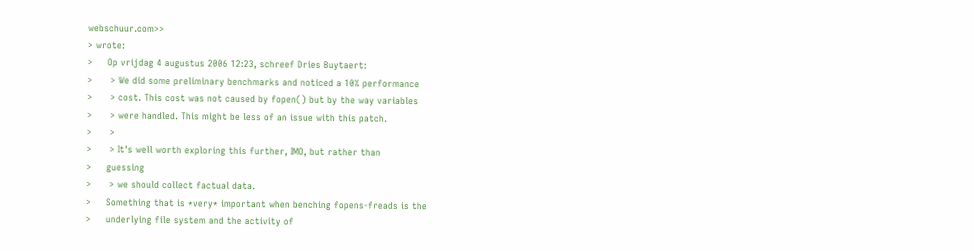webschuur.com>>
> wrote:
>     Op vrijdag 4 augustus 2006 12:23, schreef Dries Buytaert:
>      > We did some preliminary benchmarks and noticed a 10% performance
>      > cost. This cost was not caused by fopen() but by the way variables
>      > were handled. This might be less of an issue with this patch.
>      >
>      > It's well worth exploring this further, IMO, but rather than
>     guessing
>      > we should collect factual data.
>     Something that is *very* important when benching fopens-freads is the
>     underlying file system and the activity of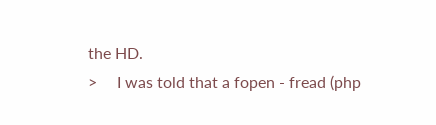the HD.
>     I was told that a fopen - fread (php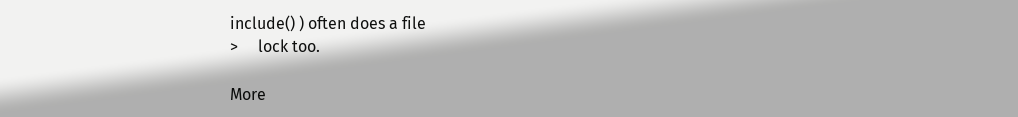include() ) often does a file
>     lock too.

More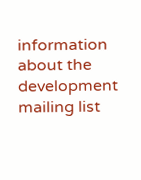information about the development mailing list